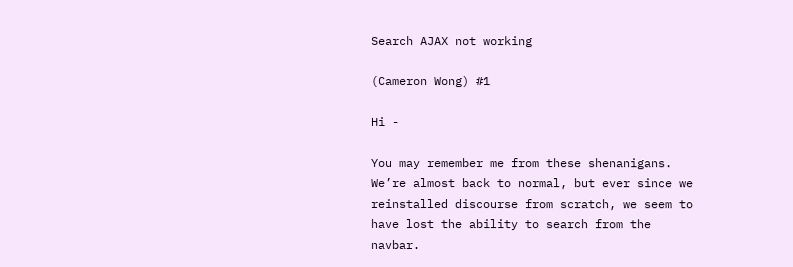Search AJAX not working

(Cameron Wong) #1

Hi -

You may remember me from these shenanigans. We’re almost back to normal, but ever since we reinstalled discourse from scratch, we seem to have lost the ability to search from the navbar.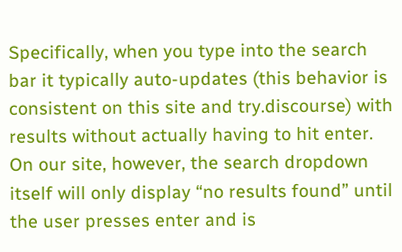Specifically, when you type into the search bar it typically auto-updates (this behavior is consistent on this site and try.discourse) with results without actually having to hit enter. On our site, however, the search dropdown itself will only display “no results found” until the user presses enter and is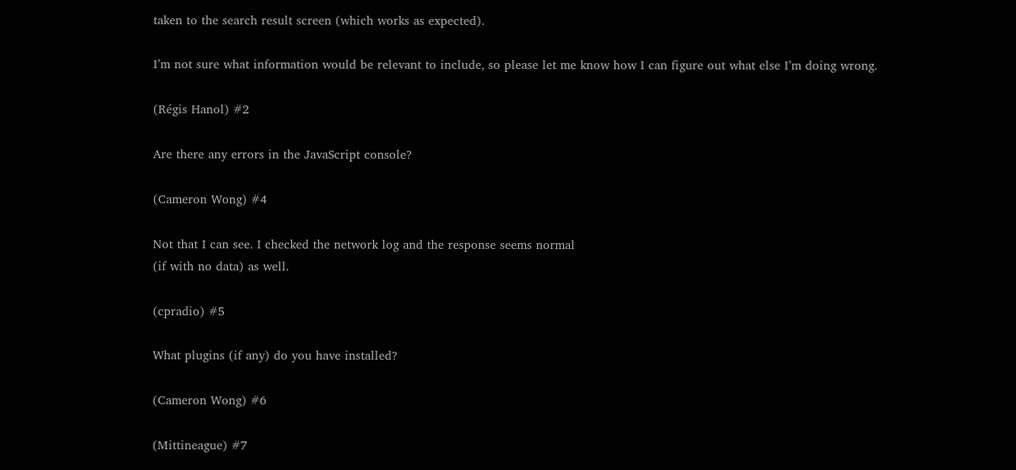taken to the search result screen (which works as expected).

I’m not sure what information would be relevant to include, so please let me know how I can figure out what else I’m doing wrong.

(Régis Hanol) #2

Are there any errors in the JavaScript console?

(Cameron Wong) #4

Not that I can see. I checked the network log and the response seems normal
(if with no data) as well.

(cpradio) #5

What plugins (if any) do you have installed?

(Cameron Wong) #6

(Mittineague) #7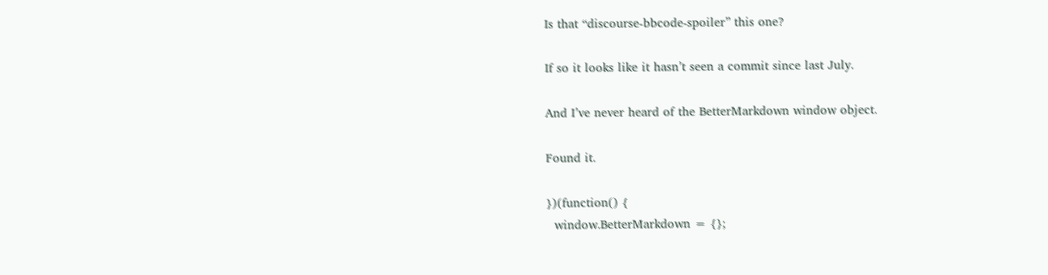Is that “discourse-bbcode-spoiler” this one?

If so it looks like it hasn’t seen a commit since last July.

And I’ve never heard of the BetterMarkdown window object.

Found it.

})(function() {
  window.BetterMarkdown = {};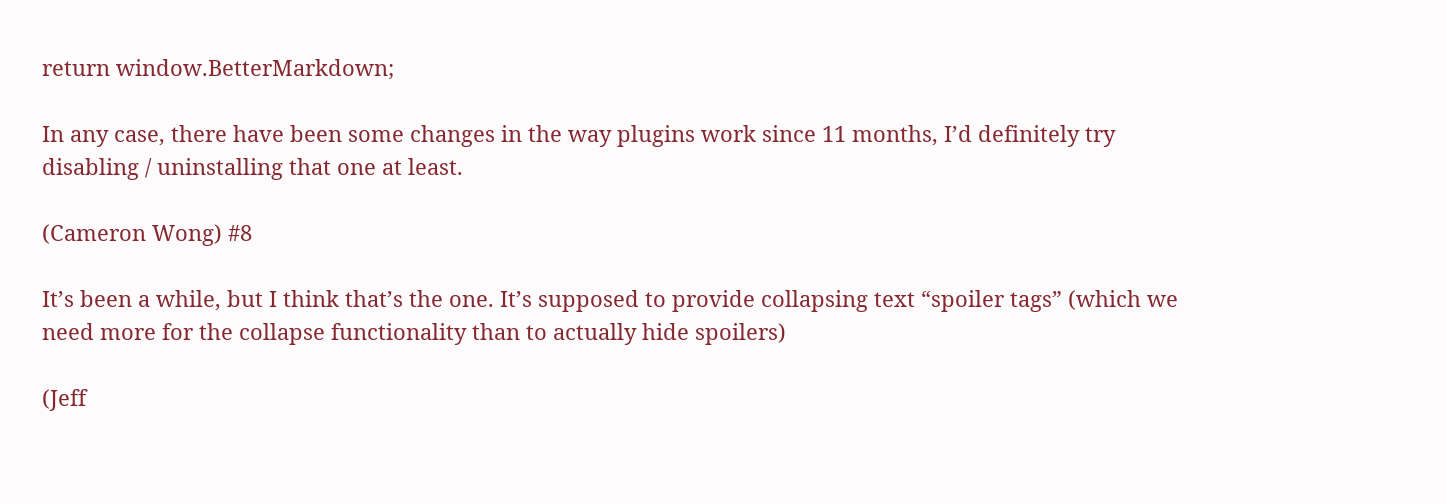return window.BetterMarkdown;

In any case, there have been some changes in the way plugins work since 11 months, I’d definitely try disabling / uninstalling that one at least.

(Cameron Wong) #8

It’s been a while, but I think that’s the one. It’s supposed to provide collapsing text “spoiler tags” (which we need more for the collapse functionality than to actually hide spoilers)

(Jeff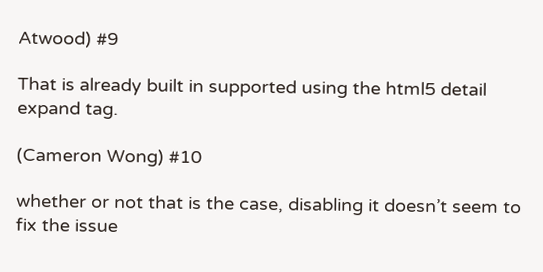Atwood) #9

That is already built in supported using the html5 detail expand tag.

(Cameron Wong) #10

whether or not that is the case, disabling it doesn’t seem to fix the issue